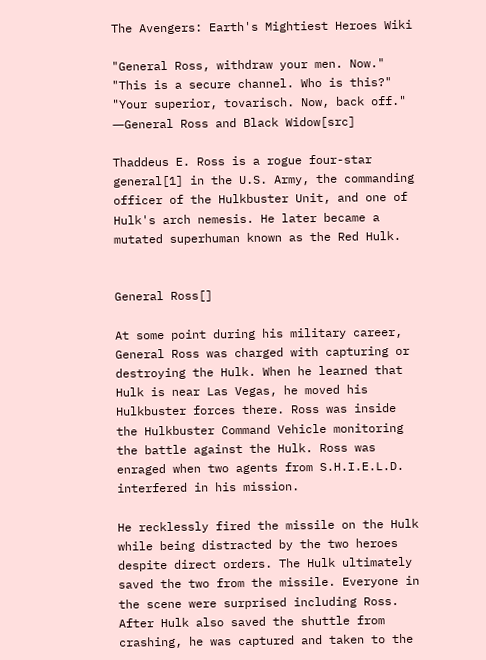The Avengers: Earth's Mightiest Heroes Wiki

"General Ross, withdraw your men. Now."
"This is a secure channel. Who is this?"
"Your superior, tovarisch. Now, back off."
―General Ross and Black Widow[src]

Thaddeus E. Ross is a rogue four-star general[1] in the U.S. Army, the commanding officer of the Hulkbuster Unit, and one of Hulk's arch nemesis. He later became a mutated superhuman known as the Red Hulk.


General Ross[]

At some point during his military career, General Ross was charged with capturing or destroying the Hulk. When he learned that Hulk is near Las Vegas, he moved his Hulkbuster forces there. Ross was inside the Hulkbuster Command Vehicle monitoring the battle against the Hulk. Ross was enraged when two agents from S.H.I.E.L.D. interfered in his mission.

He recklessly fired the missile on the Hulk while being distracted by the two heroes despite direct orders. The Hulk ultimately saved the two from the missile. Everyone in the scene were surprised including Ross. After Hulk also saved the shuttle from crashing, he was captured and taken to the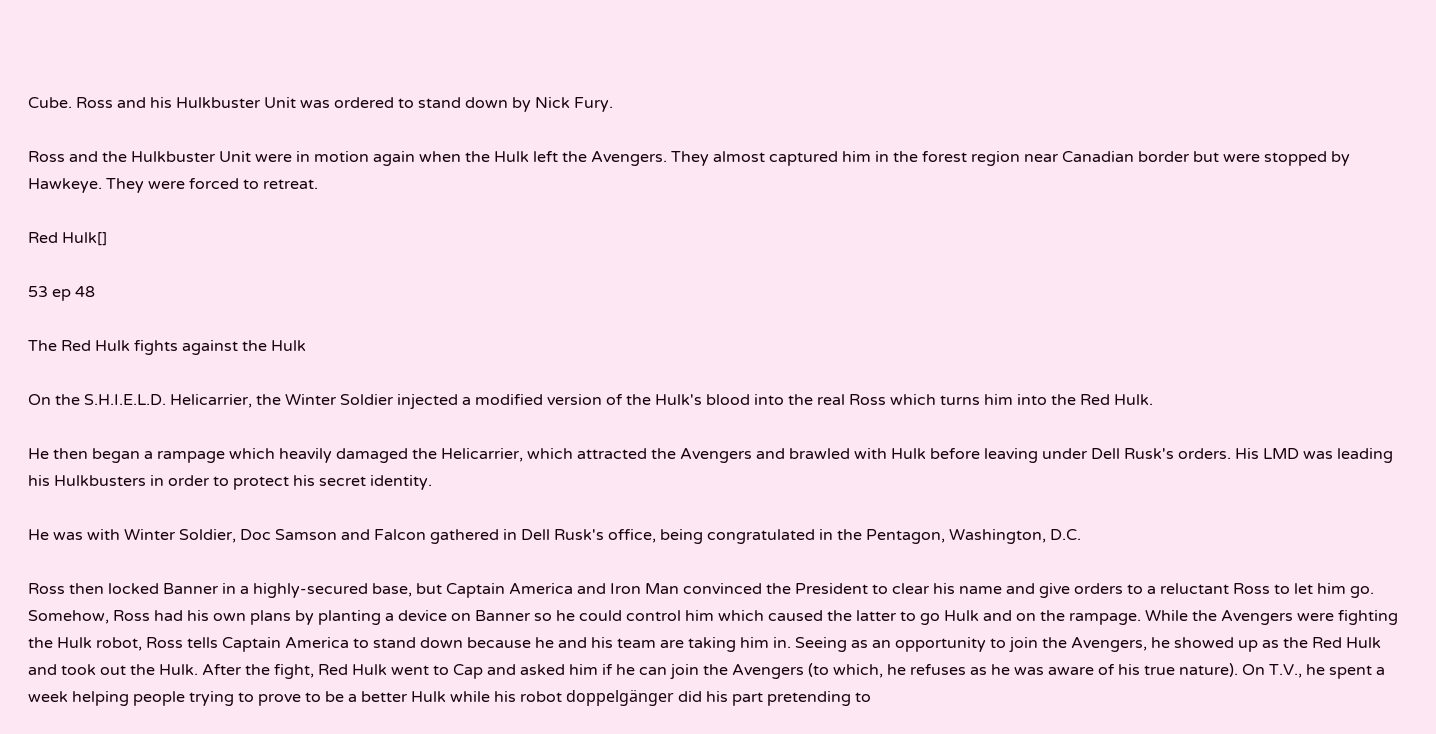Cube. Ross and his Hulkbuster Unit was ordered to stand down by Nick Fury.

Ross and the Hulkbuster Unit were in motion again when the Hulk left the Avengers. They almost captured him in the forest region near Canadian border but were stopped by Hawkeye. They were forced to retreat.

Red Hulk[]

53 ep 48

The Red Hulk fights against the Hulk

On the S.H.I.E.L.D. Helicarrier, the Winter Soldier injected a modified version of the Hulk's blood into the real Ross which turns him into the Red Hulk.

He then began a rampage which heavily damaged the Helicarrier, which attracted the Avengers and brawled with Hulk before leaving under Dell Rusk's orders. His LMD was leading his Hulkbusters in order to protect his secret identity.

He was with Winter Soldier, Doc Samson and Falcon gathered in Dell Rusk's office, being congratulated in the Pentagon, Washington, D.C.

Ross then locked Banner in a highly-secured base, but Captain America and Iron Man convinced the President to clear his name and give orders to a reluctant Ross to let him go. Somehow, Ross had his own plans by planting a device on Banner so he could control him which caused the latter to go Hulk and on the rampage. While the Avengers were fighting the Hulk robot, Ross tells Captain America to stand down because he and his team are taking him in. Seeing as an opportunity to join the Avengers, he showed up as the Red Hulk and took out the Hulk. After the fight, Red Hulk went to Cap and asked him if he can join the Avengers (to which, he refuses as he was aware of his true nature). On T.V., he spent a week helping people trying to prove to be a better Hulk while his robot doppelgänger did his part pretending to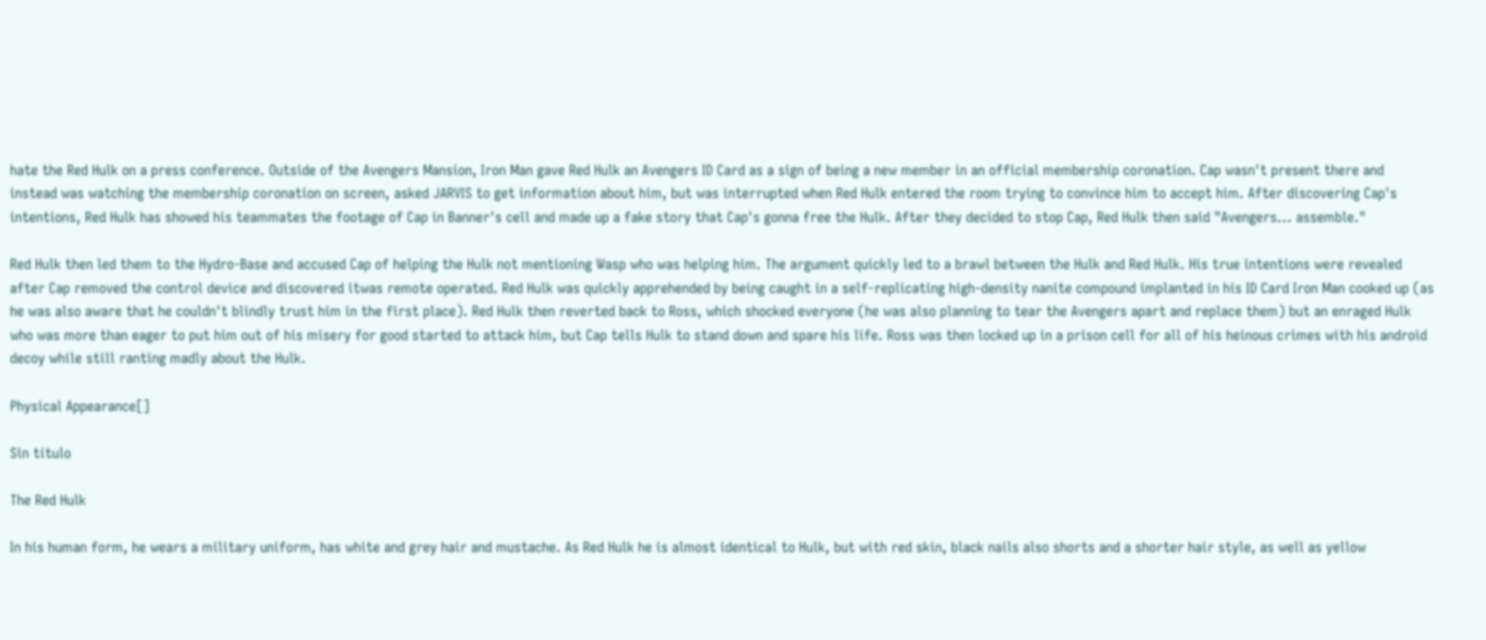hate the Red Hulk on a press conference. Outside of the Avengers Mansion, Iron Man gave Red Hulk an Avengers ID Card as a sign of being a new member in an official membership coronation. Cap wasn't present there and instead was watching the membership coronation on screen, asked JARVIS to get information about him, but was interrupted when Red Hulk entered the room trying to convince him to accept him. After discovering Cap's intentions, Red Hulk has showed his teammates the footage of Cap in Banner's cell and made up a fake story that Cap's gonna free the Hulk. After they decided to stop Cap, Red Hulk then said "Avengers... assemble."

Red Hulk then led them to the Hydro-Base and accused Cap of helping the Hulk not mentioning Wasp who was helping him. The argument quickly led to a brawl between the Hulk and Red Hulk. His true intentions were revealed after Cap removed the control device and discovered itwas remote operated. Red Hulk was quickly apprehended by being caught in a self-replicating high-density nanite compound implanted in his ID Card Iron Man cooked up (as he was also aware that he couldn't blindly trust him in the first place). Red Hulk then reverted back to Ross, which shocked everyone (he was also planning to tear the Avengers apart and replace them) but an enraged Hulk who was more than eager to put him out of his misery for good started to attack him, but Cap tells Hulk to stand down and spare his life. Ross was then locked up in a prison cell for all of his heinous crimes with his android decoy while still ranting madly about the Hulk.

Physical Appearance[]

Sin título

The Red Hulk

In his human form, he wears a military uniform, has white and grey hair and mustache. As Red Hulk he is almost identical to Hulk, but with red skin, black nails also shorts and a shorter hair style, as well as yellow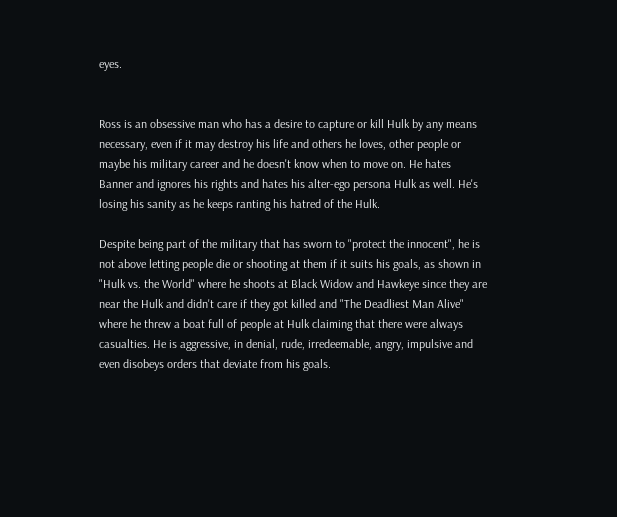eyes.


Ross is an obsessive man who has a desire to capture or kill Hulk by any means necessary, even if it may destroy his life and others he loves, other people or maybe his military career and he doesn't know when to move on. He hates Banner and ignores his rights and hates his alter-ego persona Hulk as well. He's losing his sanity as he keeps ranting his hatred of the Hulk.

Despite being part of the military that has sworn to "protect the innocent", he is not above letting people die or shooting at them if it suits his goals, as shown in "Hulk vs. the World" where he shoots at Black Widow and Hawkeye since they are near the Hulk and didn't care if they got killed and "The Deadliest Man Alive" where he threw a boat full of people at Hulk claiming that there were always casualties. He is aggressive, in denial, rude, irredeemable, angry, impulsive and even disobeys orders that deviate from his goals.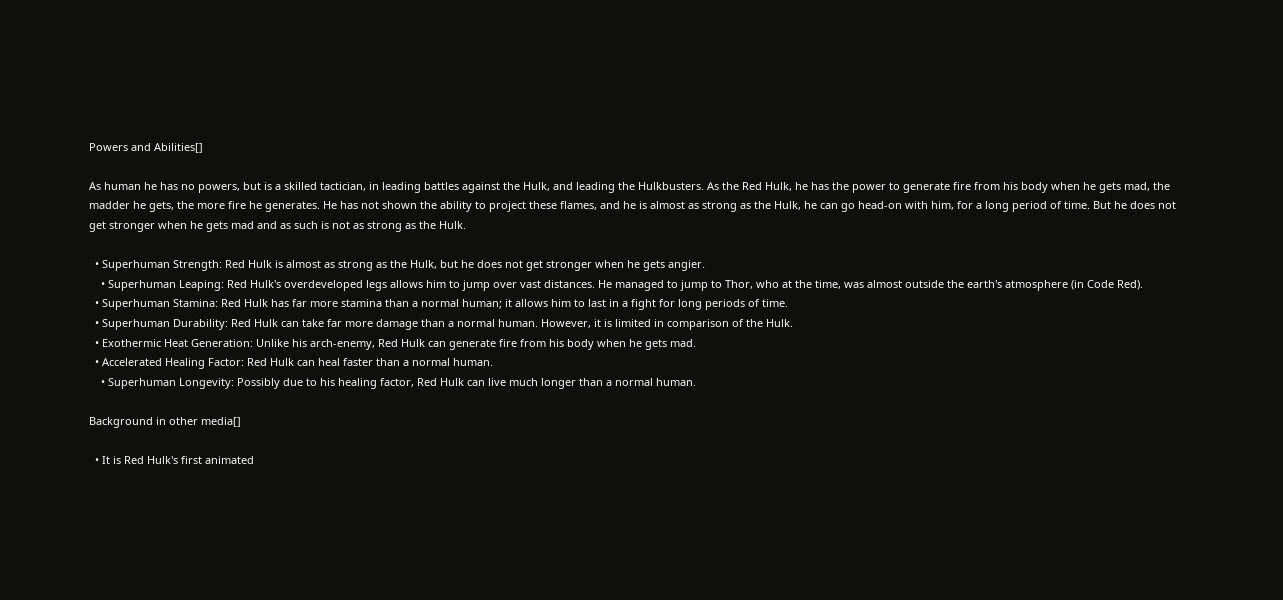Powers and Abilities[]

As human he has no powers, but is a skilled tactician, in leading battles against the Hulk, and leading the Hulkbusters. As the Red Hulk, he has the power to generate fire from his body when he gets mad, the madder he gets, the more fire he generates. He has not shown the ability to project these flames, and he is almost as strong as the Hulk, he can go head-on with him, for a long period of time. But he does not get stronger when he gets mad and as such is not as strong as the Hulk.

  • Superhuman Strength: Red Hulk is almost as strong as the Hulk, but he does not get stronger when he gets angier.
    • Superhuman Leaping: Red Hulk's overdeveloped legs allows him to jump over vast distances. He managed to jump to Thor, who at the time, was almost outside the earth's atmosphere (in Code Red).
  • Superhuman Stamina: Red Hulk has far more stamina than a normal human; it allows him to last in a fight for long periods of time.
  • Superhuman Durability: Red Hulk can take far more damage than a normal human. However, it is limited in comparison of the Hulk.
  • Exothermic Heat Generation: Unlike his arch-enemy, Red Hulk can generate fire from his body when he gets mad.
  • Accelerated Healing Factor: Red Hulk can heal faster than a normal human.
    • Superhuman Longevity: Possibly due to his healing factor, Red Hulk can live much longer than a normal human.

Background in other media[]

  • It is Red Hulk's first animated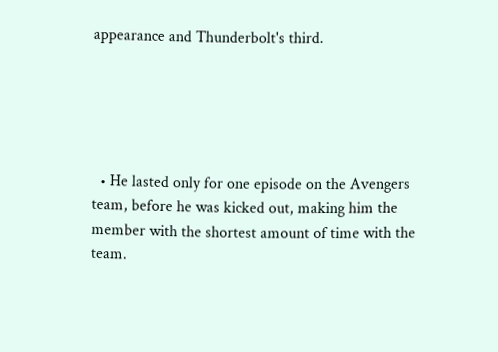appearance and Thunderbolt's third.





  • He lasted only for one episode on the Avengers team, before he was kicked out, making him the member with the shortest amount of time with the team.